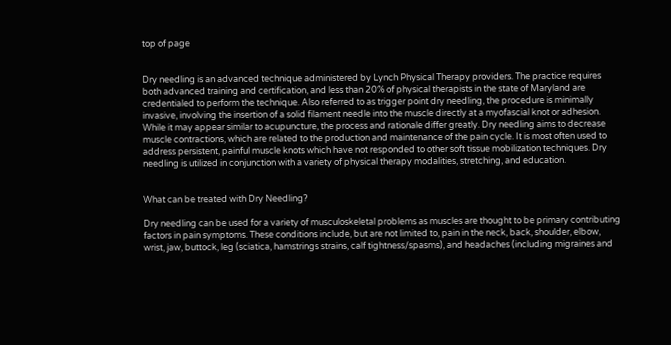top of page


Dry needling is an advanced technique administered by Lynch Physical Therapy providers. The practice requires both advanced training and certification, and less than 20% of physical therapists in the state of Maryland are credentialed to perform the technique. Also referred to as trigger point dry needling, the procedure is minimally invasive, involving the insertion of a solid filament needle into the muscle directly at a myofascial knot or adhesion. While it may appear similar to acupuncture, the process and rationale differ greatly. Dry needling aims to decrease muscle contractions, which are related to the production and maintenance of the pain cycle. It is most often used to address persistent, painful muscle knots which have not responded to other soft tissue mobilization techniques. Dry needling is utilized in conjunction with a variety of physical therapy modalities, stretching, and education.


What can be treated with Dry Needling?

Dry needling can be used for a variety of musculoskeletal problems as muscles are thought to be primary contributing factors in pain symptoms. These conditions include, but are not limited to, pain in the neck, back, shoulder, elbow, wrist, jaw, buttock, leg (sciatica, hamstrings strains, calf tightness/spasms), and headaches (including migraines and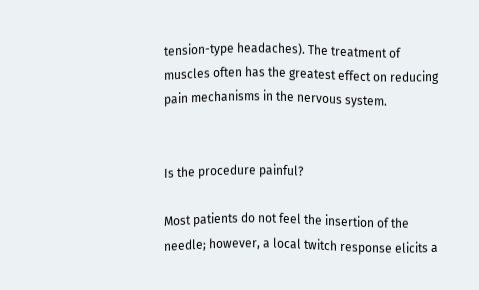tension-type headaches). The treatment of muscles often has the greatest effect on reducing pain mechanisms in the nervous system.


Is the procedure painful?

Most patients do not feel the insertion of the needle; however, a local twitch response elicits a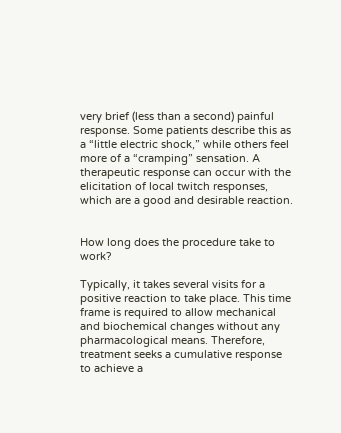very brief (less than a second) painful response. Some patients describe this as a “little electric shock,” while others feel more of a “cramping” sensation. A therapeutic response can occur with the elicitation of local twitch responses, which are a good and desirable reaction.


How long does the procedure take to work?

Typically, it takes several visits for a positive reaction to take place. This time frame is required to allow mechanical and biochemical changes without any pharmacological means. Therefore, treatment seeks a cumulative response to achieve a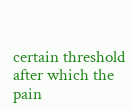certain threshold after which the pain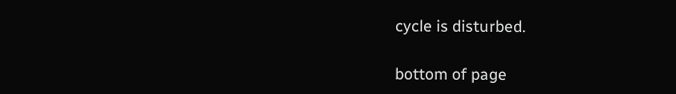cycle is disturbed.

bottom of page